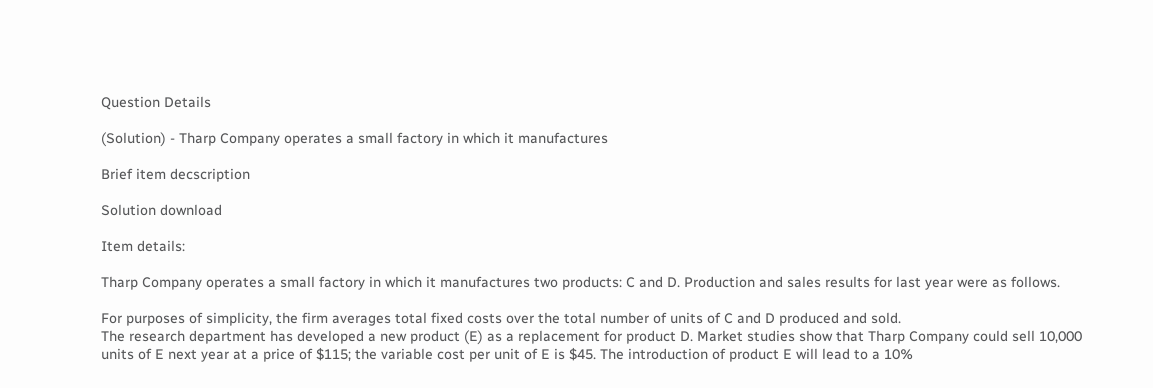Question Details

(Solution) - Tharp Company operates a small factory in which it manufactures

Brief item decscription

Solution download

Item details:

Tharp Company operates a small factory in which it manufactures two products: C and D. Production and sales results for last year were as follows.

For purposes of simplicity, the firm averages total fixed costs over the total number of units of C and D produced and sold.
The research department has developed a new product (E) as a replacement for product D. Market studies show that Tharp Company could sell 10,000 units of E next year at a price of $115; the variable cost per unit of E is $45. The introduction of product E will lead to a 10%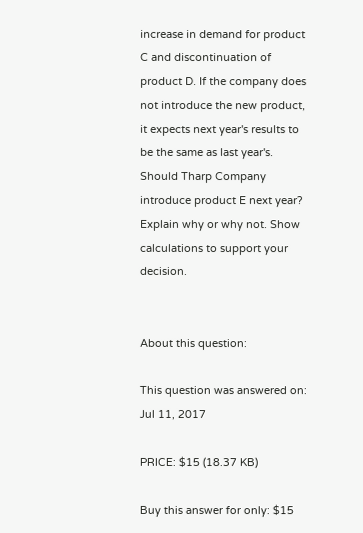increase in demand for product C and discontinuation of product D. If the company does not introduce the new product, it expects next year's results to be the same as last year's.
Should Tharp Company introduce product E next year? Explain why or why not. Show calculations to support your decision.


About this question:

This question was answered on: Jul 11, 2017

PRICE: $15 (18.37 KB)

Buy this answer for only: $15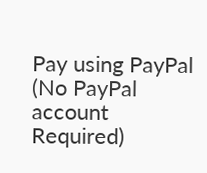Pay using PayPal (No PayPal account Required)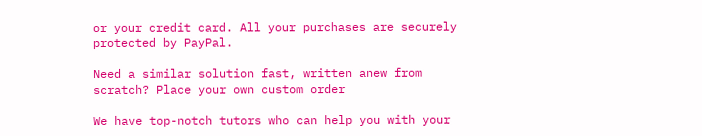or your credit card. All your purchases are securely protected by PayPal.

Need a similar solution fast, written anew from scratch? Place your own custom order

We have top-notch tutors who can help you with your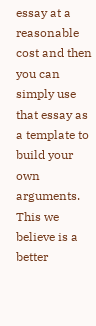essay at a reasonable cost and then you can simply use that essay as a template to build your own arguments. This we believe is a better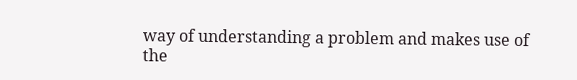way of understanding a problem and makes use of the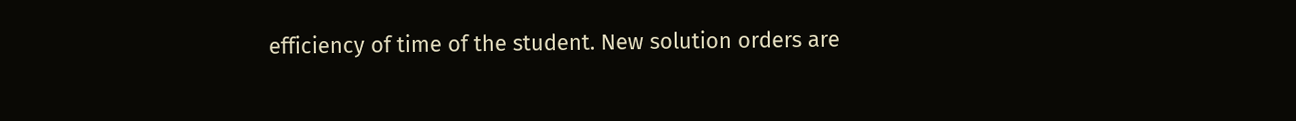efficiency of time of the student. New solution orders are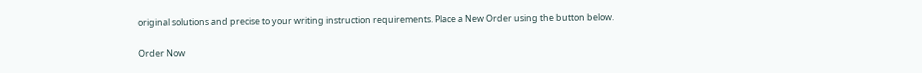original solutions and precise to your writing instruction requirements. Place a New Order using the button below.

Order Now